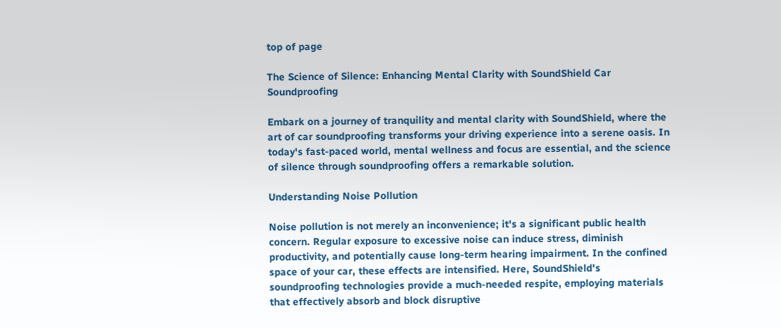top of page

The Science of Silence: Enhancing Mental Clarity with SoundShield Car Soundproofing

Embark on a journey of tranquility and mental clarity with SoundShield, where the art of car soundproofing transforms your driving experience into a serene oasis. In today's fast-paced world, mental wellness and focus are essential, and the science of silence through soundproofing offers a remarkable solution.

Understanding Noise Pollution

Noise pollution is not merely an inconvenience; it's a significant public health concern. Regular exposure to excessive noise can induce stress, diminish productivity, and potentially cause long-term hearing impairment. In the confined space of your car, these effects are intensified. Here, SoundShield's soundproofing technologies provide a much-needed respite, employing materials that effectively absorb and block disruptive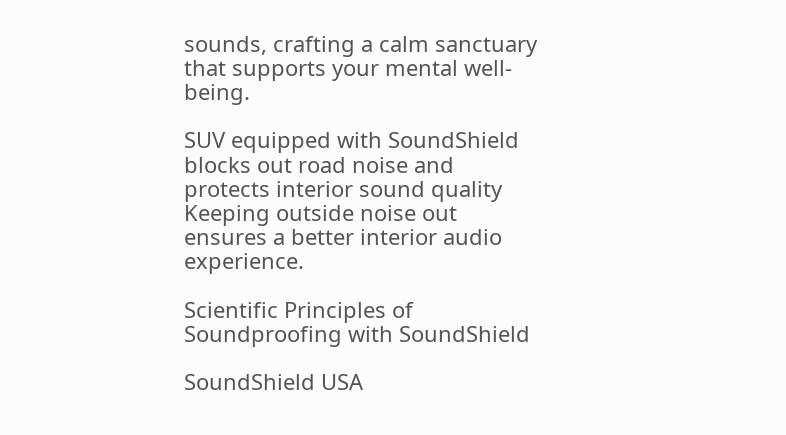sounds, crafting a calm sanctuary that supports your mental well-being.

SUV equipped with SoundShield blocks out road noise and protects interior sound quality
Keeping outside noise out ensures a better interior audio experience.

Scientific Principles of Soundproofing with SoundShield

SoundShield USA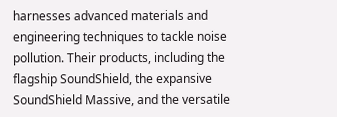harnesses advanced materials and engineering techniques to tackle noise pollution. Their products, including the flagship SoundShield, the expansive SoundShield Massive, and the versatile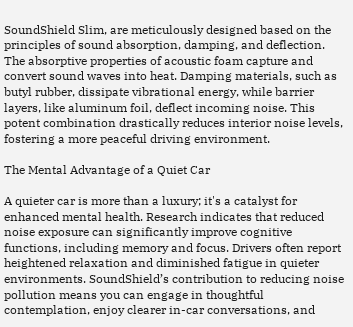SoundShield Slim, are meticulously designed based on the principles of sound absorption, damping, and deflection. The absorptive properties of acoustic foam capture and convert sound waves into heat. Damping materials, such as butyl rubber, dissipate vibrational energy, while barrier layers, like aluminum foil, deflect incoming noise. This potent combination drastically reduces interior noise levels, fostering a more peaceful driving environment.

The Mental Advantage of a Quiet Car

A quieter car is more than a luxury; it's a catalyst for enhanced mental health. Research indicates that reduced noise exposure can significantly improve cognitive functions, including memory and focus. Drivers often report heightened relaxation and diminished fatigue in quieter environments. SoundShield’s contribution to reducing noise pollution means you can engage in thoughtful contemplation, enjoy clearer in-car conversations, and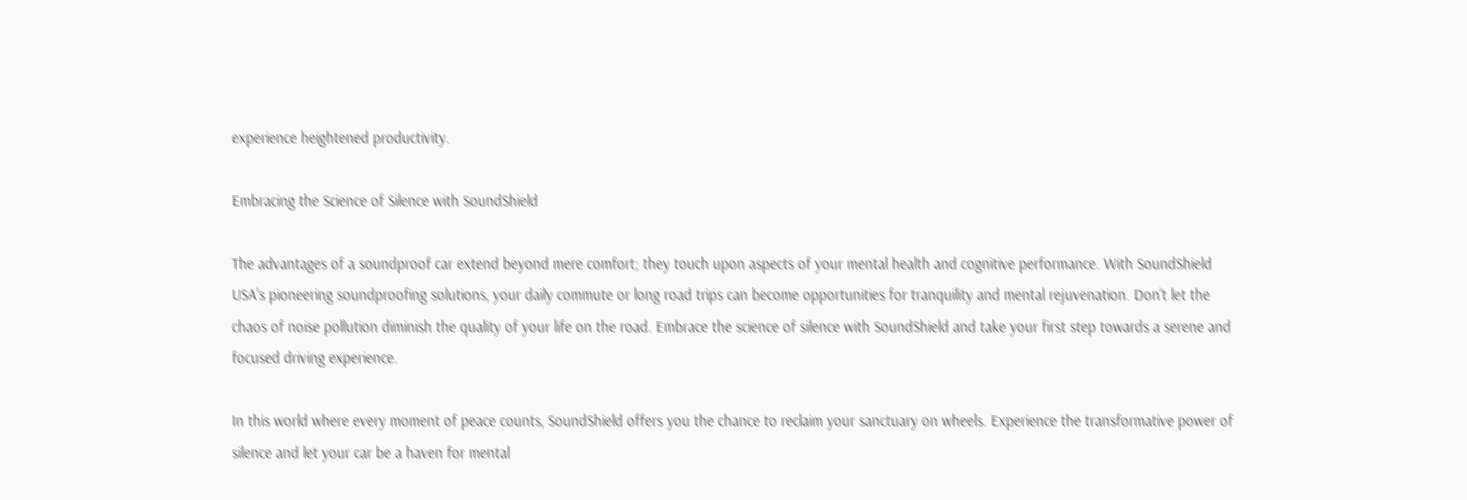experience heightened productivity.

Embracing the Science of Silence with SoundShield

The advantages of a soundproof car extend beyond mere comfort; they touch upon aspects of your mental health and cognitive performance. With SoundShield USA's pioneering soundproofing solutions, your daily commute or long road trips can become opportunities for tranquility and mental rejuvenation. Don't let the chaos of noise pollution diminish the quality of your life on the road. Embrace the science of silence with SoundShield and take your first step towards a serene and focused driving experience.

In this world where every moment of peace counts, SoundShield offers you the chance to reclaim your sanctuary on wheels. Experience the transformative power of silence and let your car be a haven for mental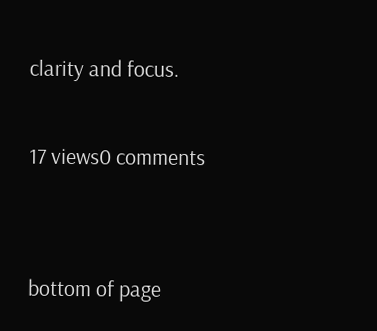clarity and focus.

17 views0 comments


bottom of page